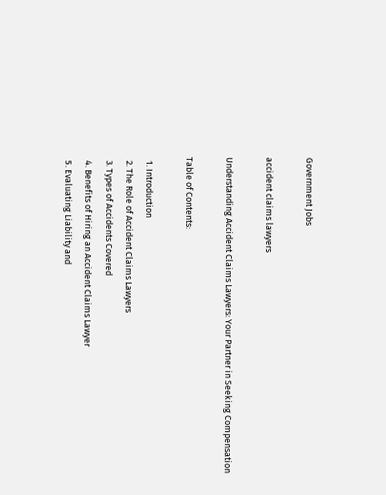Government Jobs

accident claims lawyers

Understanding Accident Claims Lawyers: Your Partner in Seeking Compensation

Table of Contents:

  1. Introduction
  2. The Role of Accident Claims Lawyers
  3. Types of Accidents Covered
  4. Benefits of Hiring an Accident Claims Lawyer
  5. Evaluating Liability and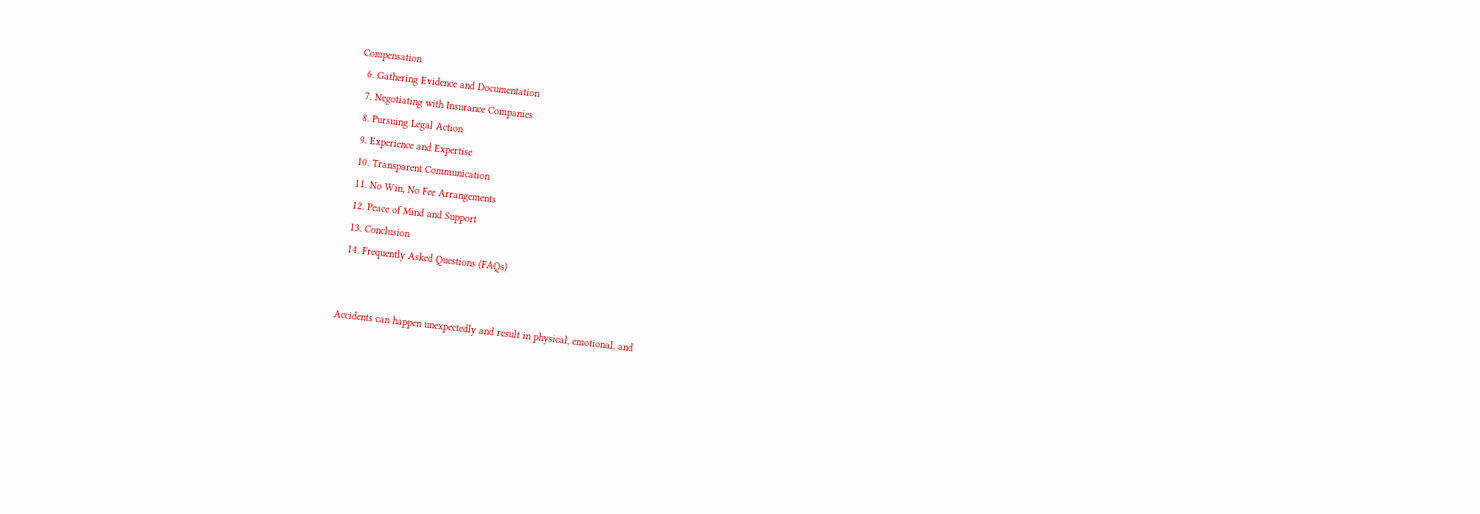Compensation
  6. Gathering Evidence and Documentation
  7. Negotiating with Insurance Companies
  8. Pursuing Legal Action
  9. Experience and Expertise
  10. Transparent Communication
  11. No Win, No Fee Arrangements
  12. Peace of Mind and Support
  13. Conclusion
  14. Frequently Asked Questions (FAQs)


Accidents can happen unexpectedly and result in physical, emotional, and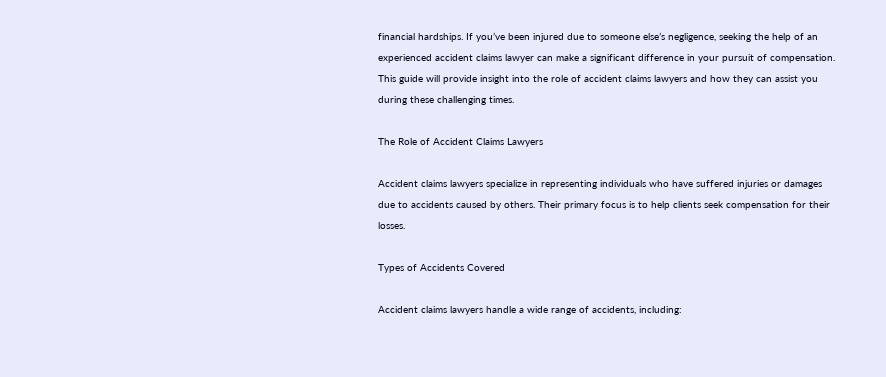financial hardships. If you’ve been injured due to someone else’s negligence, seeking the help of an experienced accident claims lawyer can make a significant difference in your pursuit of compensation. This guide will provide insight into the role of accident claims lawyers and how they can assist you during these challenging times.

The Role of Accident Claims Lawyers

Accident claims lawyers specialize in representing individuals who have suffered injuries or damages due to accidents caused by others. Their primary focus is to help clients seek compensation for their losses.

Types of Accidents Covered

Accident claims lawyers handle a wide range of accidents, including: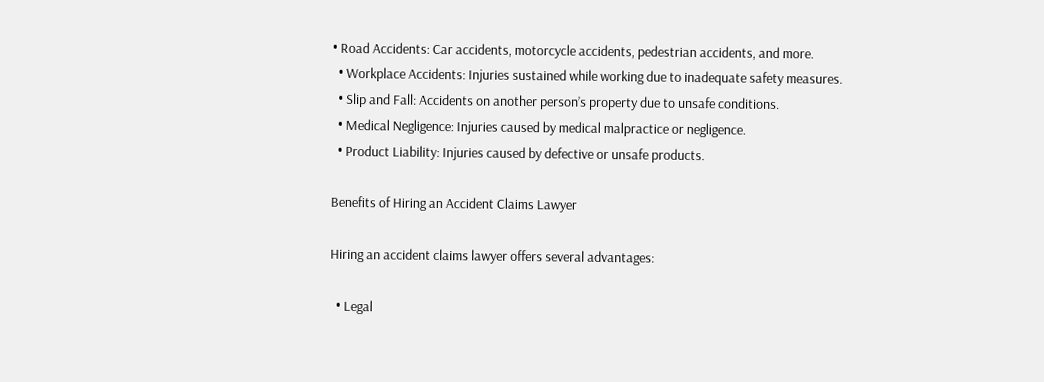• Road Accidents: Car accidents, motorcycle accidents, pedestrian accidents, and more.
  • Workplace Accidents: Injuries sustained while working due to inadequate safety measures.
  • Slip and Fall: Accidents on another person’s property due to unsafe conditions.
  • Medical Negligence: Injuries caused by medical malpractice or negligence.
  • Product Liability: Injuries caused by defective or unsafe products.

Benefits of Hiring an Accident Claims Lawyer

Hiring an accident claims lawyer offers several advantages:

  • Legal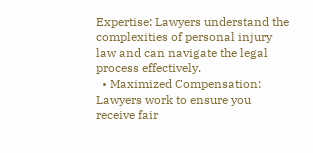Expertise: Lawyers understand the complexities of personal injury law and can navigate the legal process effectively.
  • Maximized Compensation: Lawyers work to ensure you receive fair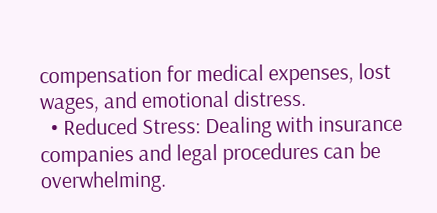compensation for medical expenses, lost wages, and emotional distress.
  • Reduced Stress: Dealing with insurance companies and legal procedures can be overwhelming.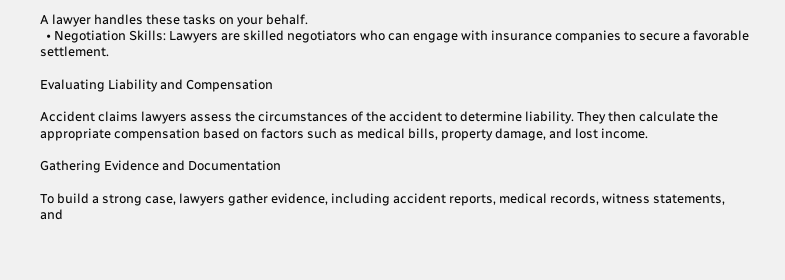A lawyer handles these tasks on your behalf.
  • Negotiation Skills: Lawyers are skilled negotiators who can engage with insurance companies to secure a favorable settlement.

Evaluating Liability and Compensation

Accident claims lawyers assess the circumstances of the accident to determine liability. They then calculate the appropriate compensation based on factors such as medical bills, property damage, and lost income.

Gathering Evidence and Documentation

To build a strong case, lawyers gather evidence, including accident reports, medical records, witness statements, and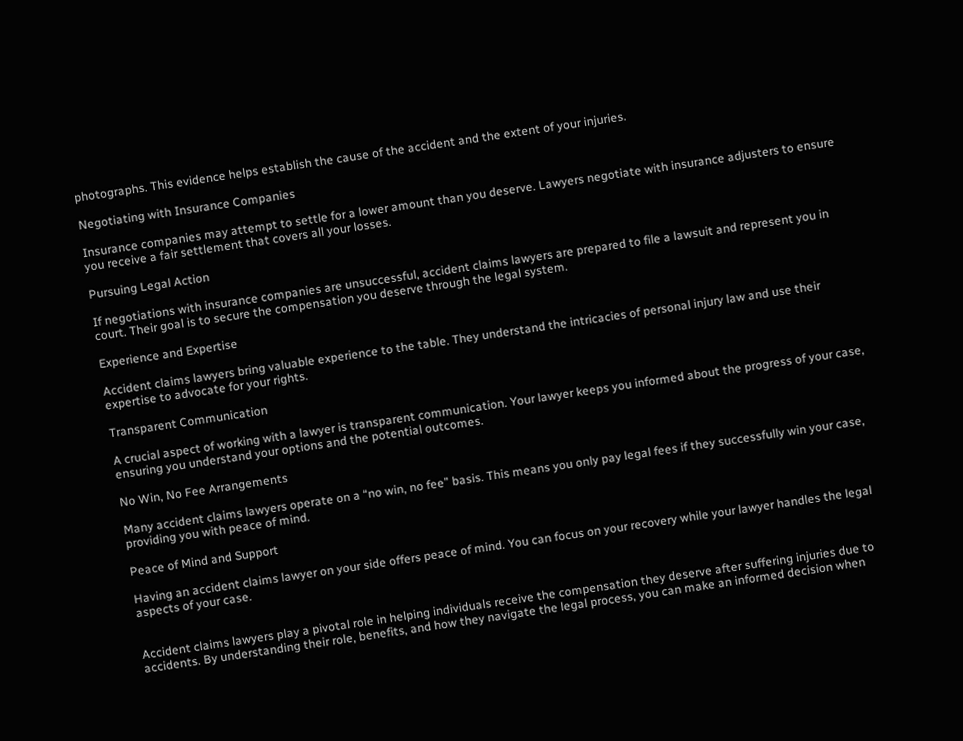photographs. This evidence helps establish the cause of the accident and the extent of your injuries.

Negotiating with Insurance Companies

Insurance companies may attempt to settle for a lower amount than you deserve. Lawyers negotiate with insurance adjusters to ensure you receive a fair settlement that covers all your losses.

Pursuing Legal Action

If negotiations with insurance companies are unsuccessful, accident claims lawyers are prepared to file a lawsuit and represent you in court. Their goal is to secure the compensation you deserve through the legal system.

Experience and Expertise

Accident claims lawyers bring valuable experience to the table. They understand the intricacies of personal injury law and use their expertise to advocate for your rights.

Transparent Communication

A crucial aspect of working with a lawyer is transparent communication. Your lawyer keeps you informed about the progress of your case, ensuring you understand your options and the potential outcomes.

No Win, No Fee Arrangements

Many accident claims lawyers operate on a “no win, no fee” basis. This means you only pay legal fees if they successfully win your case, providing you with peace of mind.

Peace of Mind and Support

Having an accident claims lawyer on your side offers peace of mind. You can focus on your recovery while your lawyer handles the legal aspects of your case.


Accident claims lawyers play a pivotal role in helping individuals receive the compensation they deserve after suffering injuries due to accidents. By understanding their role, benefits, and how they navigate the legal process, you can make an informed decision when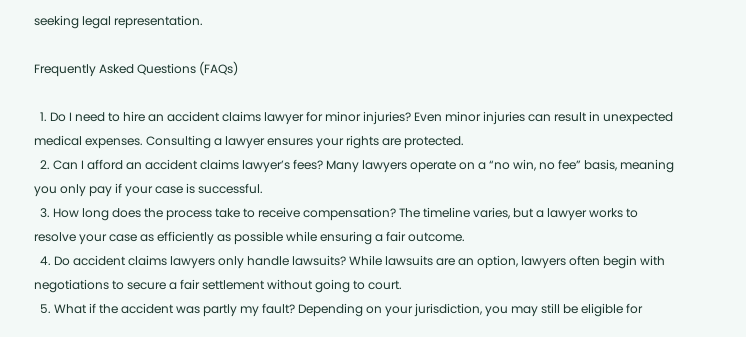seeking legal representation.

Frequently Asked Questions (FAQs)

  1. Do I need to hire an accident claims lawyer for minor injuries? Even minor injuries can result in unexpected medical expenses. Consulting a lawyer ensures your rights are protected.
  2. Can I afford an accident claims lawyer’s fees? Many lawyers operate on a “no win, no fee” basis, meaning you only pay if your case is successful.
  3. How long does the process take to receive compensation? The timeline varies, but a lawyer works to resolve your case as efficiently as possible while ensuring a fair outcome.
  4. Do accident claims lawyers only handle lawsuits? While lawsuits are an option, lawyers often begin with negotiations to secure a fair settlement without going to court.
  5. What if the accident was partly my fault? Depending on your jurisdiction, you may still be eligible for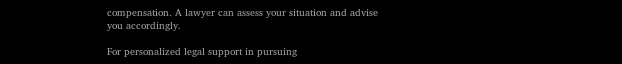compensation. A lawyer can assess your situation and advise you accordingly.

For personalized legal support in pursuing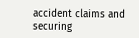accident claims and securing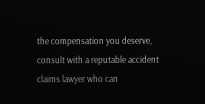the compensation you deserve, consult with a reputable accident claims lawyer who can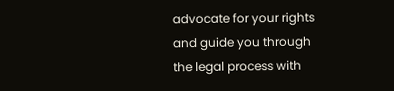advocate for your rights and guide you through the legal process with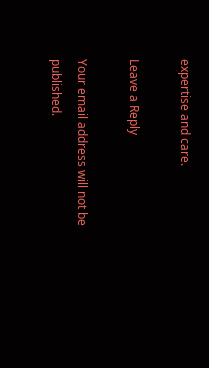expertise and care.

Leave a Reply

Your email address will not be published.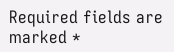Required fields are marked *